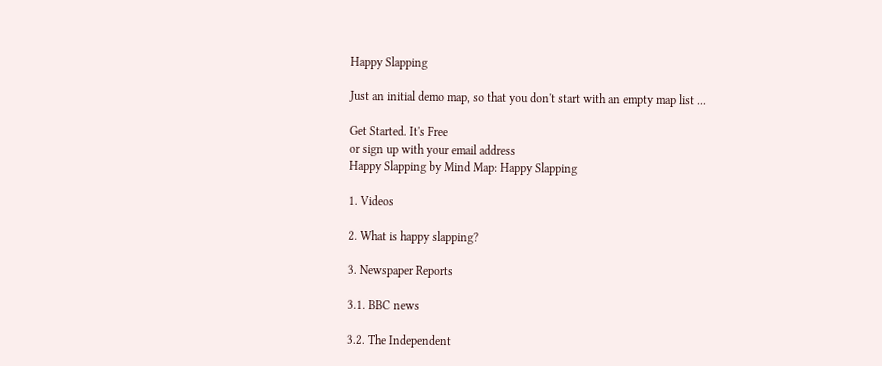Happy Slapping

Just an initial demo map, so that you don't start with an empty map list ...

Get Started. It's Free
or sign up with your email address
Happy Slapping by Mind Map: Happy Slapping

1. Videos

2. What is happy slapping?

3. Newspaper Reports

3.1. BBC news

3.2. The Independent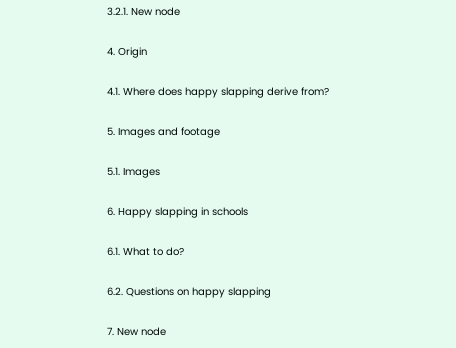3.2.1. New node

4. Origin

4.1. Where does happy slapping derive from?

5. Images and footage

5.1. Images

6. Happy slapping in schools

6.1. What to do?

6.2. Questions on happy slapping

7. New node